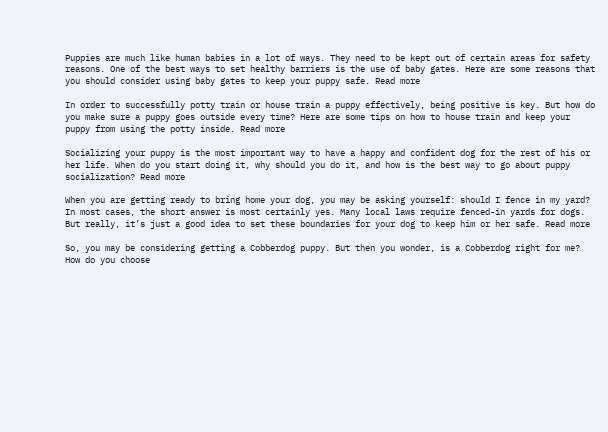Puppies are much like human babies in a lot of ways. They need to be kept out of certain areas for safety reasons. One of the best ways to set healthy barriers is the use of baby gates. Here are some reasons that you should consider using baby gates to keep your puppy safe. Read more

In order to successfully potty train or house train a puppy effectively, being positive is key. But how do you make sure a puppy goes outside every time? Here are some tips on how to house train and keep your puppy from using the potty inside. Read more

Socializing your puppy is the most important way to have a happy and confident dog for the rest of his or her life. When do you start doing it, why should you do it, and how is the best way to go about puppy socialization? Read more

When you are getting ready to bring home your dog, you may be asking yourself: should I fence in my yard? In most cases, the short answer is most certainly yes. Many local laws require fenced-in yards for dogs. But really, it’s just a good idea to set these boundaries for your dog to keep him or her safe. Read more

So, you may be considering getting a Cobberdog puppy. But then you wonder, is a Cobberdog right for me? How do you choose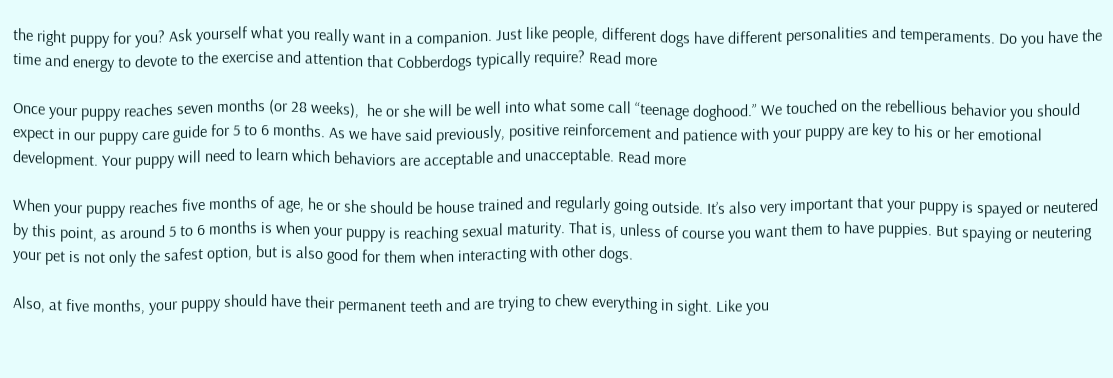the right puppy for you? Ask yourself what you really want in a companion. Just like people, different dogs have different personalities and temperaments. Do you have the time and energy to devote to the exercise and attention that Cobberdogs typically require? Read more

Once your puppy reaches seven months (or 28 weeks),  he or she will be well into what some call “teenage doghood.” We touched on the rebellious behavior you should expect in our puppy care guide for 5 to 6 months. As we have said previously, positive reinforcement and patience with your puppy are key to his or her emotional development. Your puppy will need to learn which behaviors are acceptable and unacceptable. Read more

When your puppy reaches five months of age, he or she should be house trained and regularly going outside. It’s also very important that your puppy is spayed or neutered by this point, as around 5 to 6 months is when your puppy is reaching sexual maturity. That is, unless of course you want them to have puppies. But spaying or neutering your pet is not only the safest option, but is also good for them when interacting with other dogs.

Also, at five months, your puppy should have their permanent teeth and are trying to chew everything in sight. Like you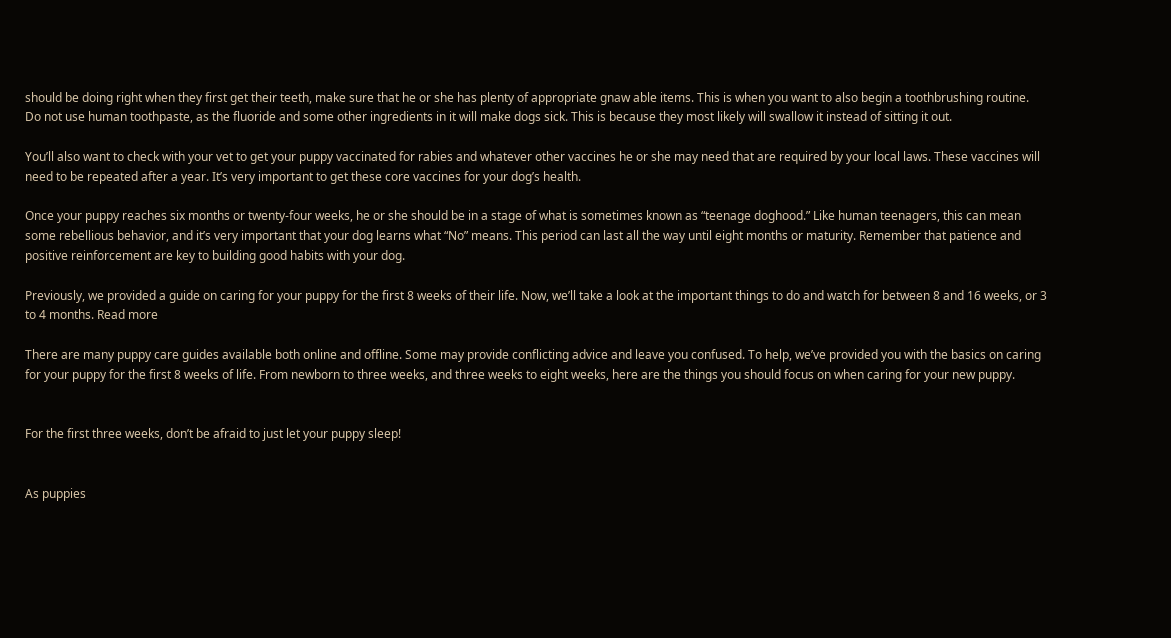should be doing right when they first get their teeth, make sure that he or she has plenty of appropriate gnaw able items. This is when you want to also begin a toothbrushing routine. Do not use human toothpaste, as the fluoride and some other ingredients in it will make dogs sick. This is because they most likely will swallow it instead of sitting it out.

You’ll also want to check with your vet to get your puppy vaccinated for rabies and whatever other vaccines he or she may need that are required by your local laws. These vaccines will need to be repeated after a year. It’s very important to get these core vaccines for your dog’s health.

Once your puppy reaches six months or twenty-four weeks, he or she should be in a stage of what is sometimes known as “teenage doghood.” Like human teenagers, this can mean some rebellious behavior, and it’s very important that your dog learns what “No” means. This period can last all the way until eight months or maturity. Remember that patience and positive reinforcement are key to building good habits with your dog.

Previously, we provided a guide on caring for your puppy for the first 8 weeks of their life. Now, we’ll take a look at the important things to do and watch for between 8 and 16 weeks, or 3 to 4 months. Read more

There are many puppy care guides available both online and offline. Some may provide conflicting advice and leave you confused. To help, we’ve provided you with the basics on caring for your puppy for the first 8 weeks of life. From newborn to three weeks, and three weeks to eight weeks, here are the things you should focus on when caring for your new puppy.


For the first three weeks, don’t be afraid to just let your puppy sleep!


As puppies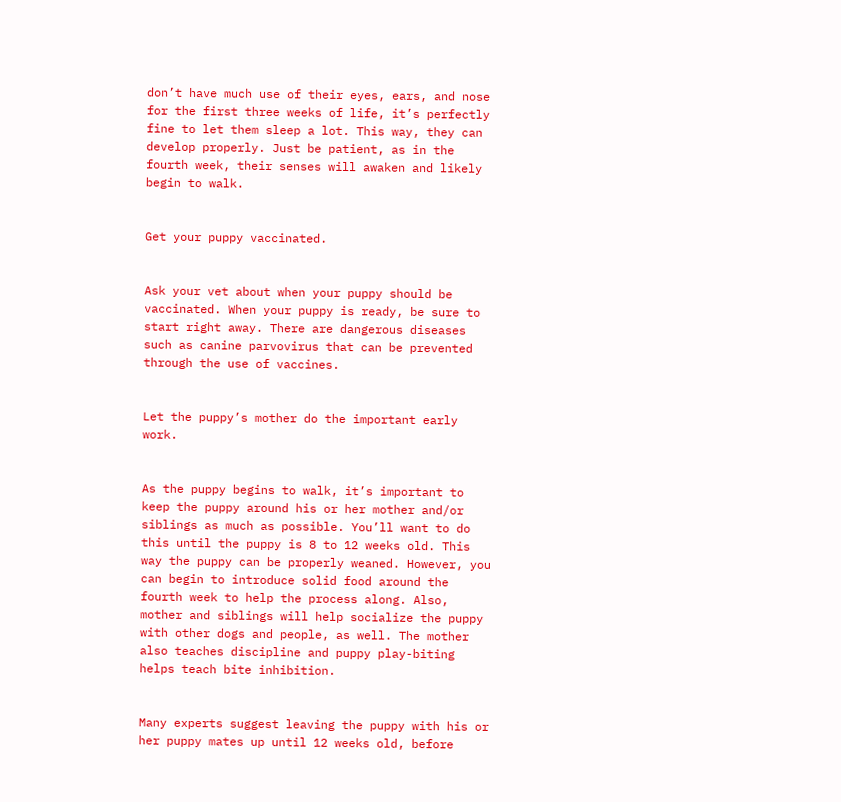don’t have much use of their eyes, ears, and nose for the first three weeks of life, it’s perfectly fine to let them sleep a lot. This way, they can develop properly. Just be patient, as in the fourth week, their senses will awaken and likely begin to walk.


Get your puppy vaccinated.


Ask your vet about when your puppy should be vaccinated. When your puppy is ready, be sure to start right away. There are dangerous diseases such as canine parvovirus that can be prevented through the use of vaccines.


Let the puppy’s mother do the important early work.


As the puppy begins to walk, it’s important to keep the puppy around his or her mother and/or siblings as much as possible. You’ll want to do this until the puppy is 8 to 12 weeks old. This way the puppy can be properly weaned. However, you can begin to introduce solid food around the fourth week to help the process along. Also, mother and siblings will help socialize the puppy with other dogs and people, as well. The mother also teaches discipline and puppy play-biting helps teach bite inhibition.


Many experts suggest leaving the puppy with his or her puppy mates up until 12 weeks old, before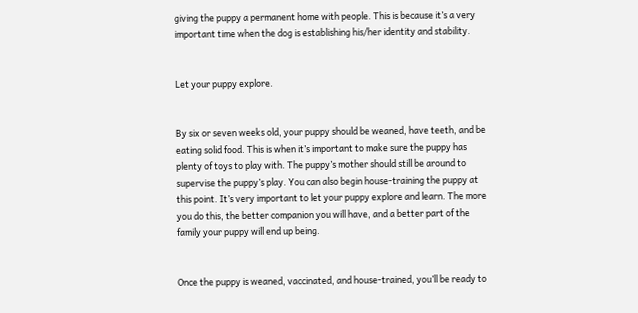giving the puppy a permanent home with people. This is because it’s a very important time when the dog is establishing his/her identity and stability.


Let your puppy explore.


By six or seven weeks old, your puppy should be weaned, have teeth, and be eating solid food. This is when it’s important to make sure the puppy has plenty of toys to play with. The puppy’s mother should still be around to supervise the puppy’s play. You can also begin house-training the puppy at this point. It’s very important to let your puppy explore and learn. The more you do this, the better companion you will have, and a better part of the family your puppy will end up being.


Once the puppy is weaned, vaccinated, and house-trained, you’ll be ready to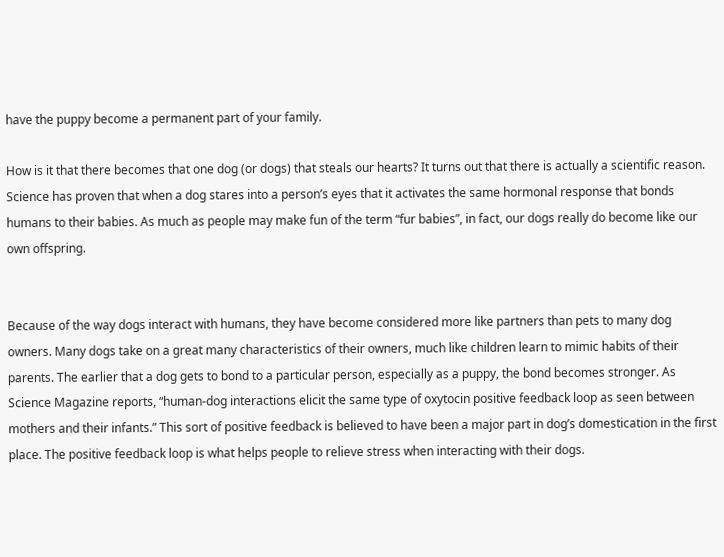have the puppy become a permanent part of your family.

How is it that there becomes that one dog (or dogs) that steals our hearts? It turns out that there is actually a scientific reason. Science has proven that when a dog stares into a person’s eyes that it activates the same hormonal response that bonds humans to their babies. As much as people may make fun of the term “fur babies”, in fact, our dogs really do become like our own offspring.


Because of the way dogs interact with humans, they have become considered more like partners than pets to many dog owners. Many dogs take on a great many characteristics of their owners, much like children learn to mimic habits of their parents. The earlier that a dog gets to bond to a particular person, especially as a puppy, the bond becomes stronger. As Science Magazine reports, “human-dog interactions elicit the same type of oxytocin positive feedback loop as seen between mothers and their infants.” This sort of positive feedback is believed to have been a major part in dog’s domestication in the first place. The positive feedback loop is what helps people to relieve stress when interacting with their dogs.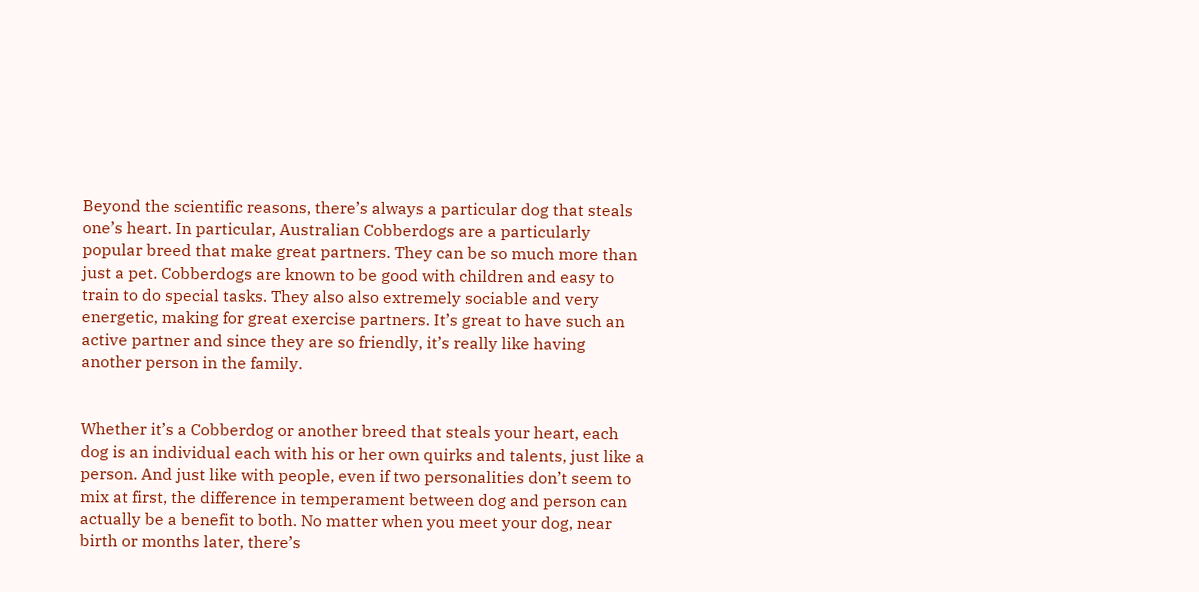Beyond the scientific reasons, there’s always a particular dog that steals one’s heart. In particular, Australian Cobberdogs are a particularly popular breed that make great partners. They can be so much more than just a pet. Cobberdogs are known to be good with children and easy to train to do special tasks. They also also extremely sociable and very energetic, making for great exercise partners. It’s great to have such an active partner and since they are so friendly, it’s really like having another person in the family.


Whether it’s a Cobberdog or another breed that steals your heart, each dog is an individual each with his or her own quirks and talents, just like a person. And just like with people, even if two personalities don’t seem to mix at first, the difference in temperament between dog and person can actually be a benefit to both. No matter when you meet your dog, near birth or months later, there’s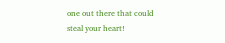one out there that could steal your heart!